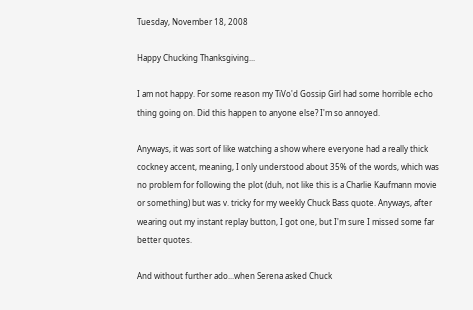Tuesday, November 18, 2008

Happy Chucking Thanksgiving...

I am not happy. For some reason my TiVo'd Gossip Girl had some horrible echo thing going on. Did this happen to anyone else? I'm so annoyed.

Anyways, it was sort of like watching a show where everyone had a really thick cockney accent, meaning, I only understood about 35% of the words, which was no problem for following the plot (duh, not like this is a Charlie Kaufmann movie or something) but was v. tricky for my weekly Chuck Bass quote. Anyways, after wearing out my instant replay button, I got one, but I'm sure I missed some far better quotes.

And without further ado...when Serena asked Chuck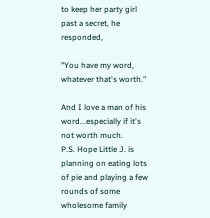to keep her party girl past a secret, he responded,

"You have my word, whatever that's worth."

And I love a man of his word...especially if it's not worth much.
P.S. Hope Little J. is planning on eating lots of pie and playing a few rounds of some wholesome family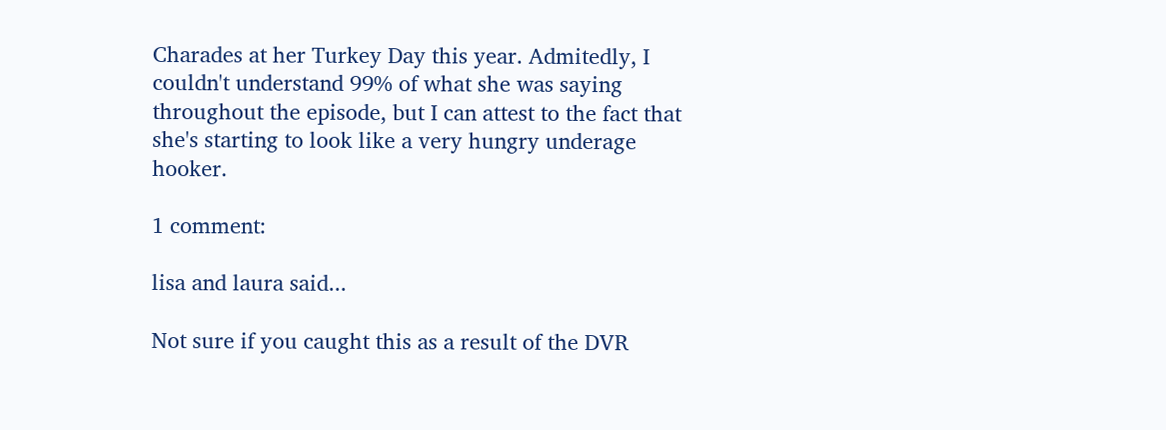Charades at her Turkey Day this year. Admitedly, I couldn't understand 99% of what she was saying throughout the episode, but I can attest to the fact that she's starting to look like a very hungry underage hooker.

1 comment:

lisa and laura said...

Not sure if you caught this as a result of the DVR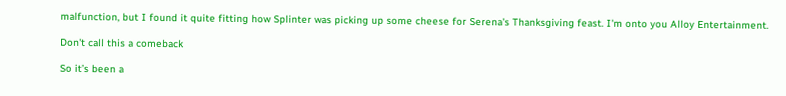malfunction, but I found it quite fitting how Splinter was picking up some cheese for Serena's Thanksgiving feast. I'm onto you Alloy Entertainment.

Don't call this a comeback

So it’s been a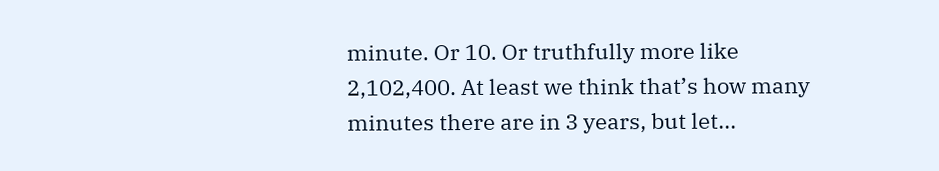minute. Or 10. Or truthfully more like 2,102,400. At least we think that’s how many minutes there are in 3 years, but let...